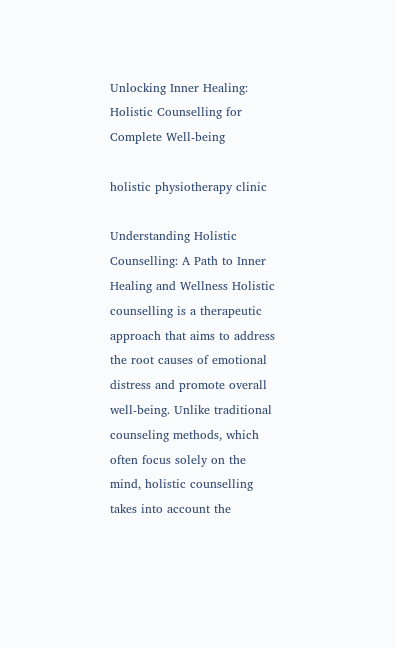Unlocking Inner Healing: Holistic Counselling for Complete Well-being

holistic physiotherapy clinic

Understanding Holistic Counselling: A Path to Inner Healing and Wellness Holistic counselling is a therapeutic approach that aims to address the root causes of emotional distress and promote overall well-being. Unlike traditional counseling methods, which often focus solely on the mind, holistic counselling takes into account the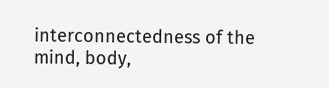interconnectedness of the mind, body,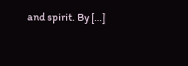and spirit. By […]